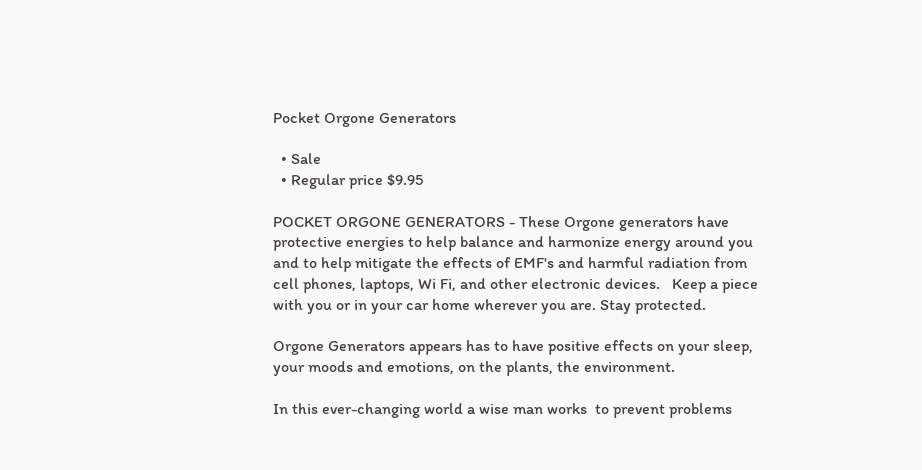Pocket Orgone Generators

  • Sale
  • Regular price $9.95

POCKET ORGONE GENERATORS - These Orgone generators have protective energies to help balance and harmonize energy around you and to help mitigate the effects of EMF's and harmful radiation from cell phones, laptops, Wi Fi, and other electronic devices.   Keep a piece with you or in your car home wherever you are. Stay protected.

Orgone Generators appears has to have positive effects on your sleep,  your moods and emotions, on the plants, the environment.

In this ever-changing world a wise man works  to prevent problems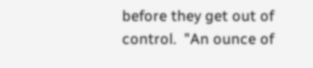before they get out of control.  "An ounce of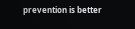prevention is better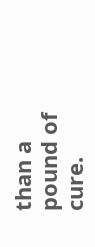than a pound of  cure.